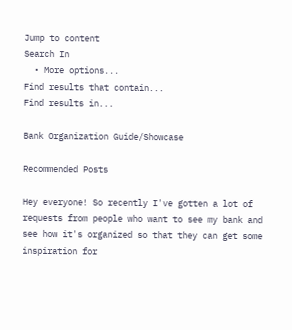Jump to content
Search In
  • More options...
Find results that contain...
Find results in...

Bank Organization Guide/Showcase

Recommended Posts

Hey everyone! So recently I've gotten a lot of requests from people who want to see my bank and see how it's organized so that they can get some inspiration for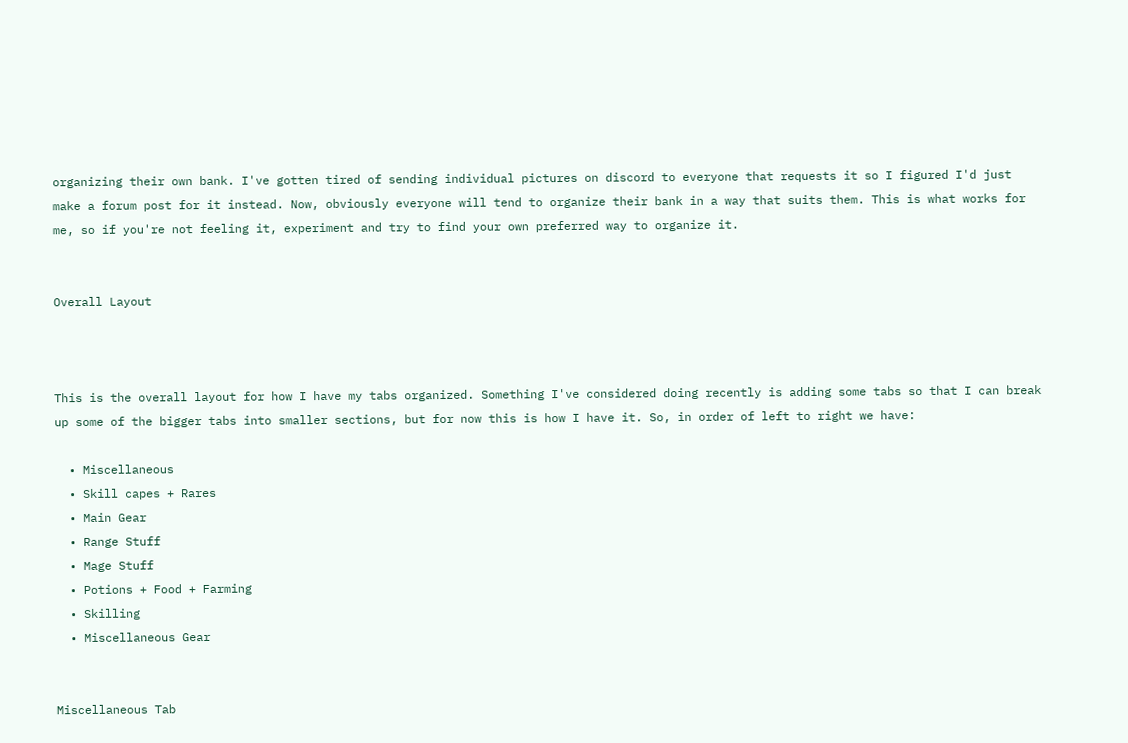organizing their own bank. I've gotten tired of sending individual pictures on discord to everyone that requests it so I figured I'd just make a forum post for it instead. Now, obviously everyone will tend to organize their bank in a way that suits them. This is what works for me, so if you're not feeling it, experiment and try to find your own preferred way to organize it.


Overall Layout



This is the overall layout for how I have my tabs organized. Something I've considered doing recently is adding some tabs so that I can break up some of the bigger tabs into smaller sections, but for now this is how I have it. So, in order of left to right we have:

  • Miscellaneous
  • Skill capes + Rares
  • Main Gear
  • Range Stuff
  • Mage Stuff
  • Potions + Food + Farming
  • Skilling
  • Miscellaneous Gear


Miscellaneous Tab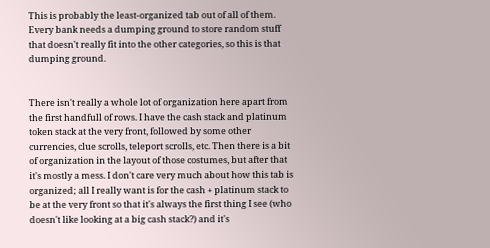This is probably the least-organized tab out of all of them. Every bank needs a dumping ground to store random stuff that doesn't really fit into the other categories, so this is that dumping ground.


There isn't really a whole lot of organization here apart from the first handfull of rows. I have the cash stack and platinum token stack at the very front, followed by some other currencies, clue scrolls, teleport scrolls, etc. Then there is a bit of organization in the layout of those costumes, but after that it's mostly a mess. I don't care very much about how this tab is organized; all I really want is for the cash + platinum stack to be at the very front so that it's always the first thing I see (who doesn't like looking at a big cash stack?) and it's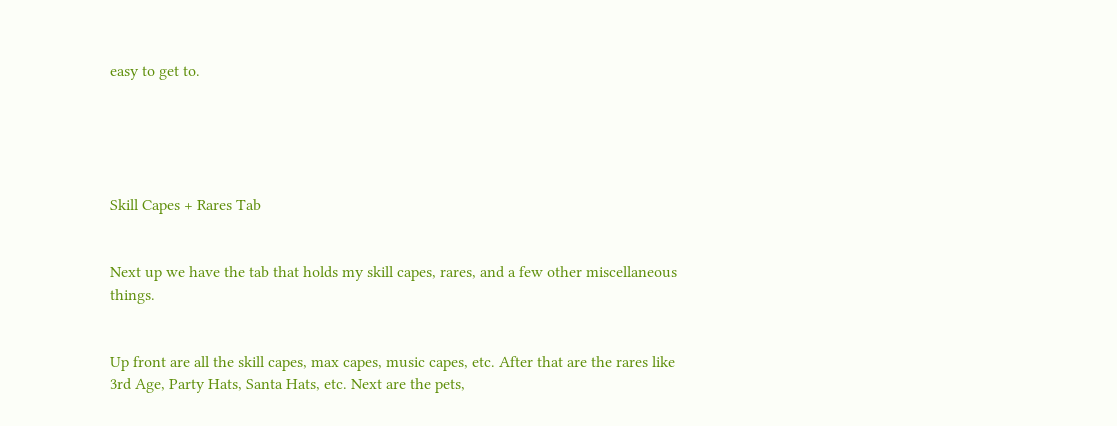easy to get to.





Skill Capes + Rares Tab


Next up we have the tab that holds my skill capes, rares, and a few other miscellaneous things.


Up front are all the skill capes, max capes, music capes, etc. After that are the rares like 3rd Age, Party Hats, Santa Hats, etc. Next are the pets,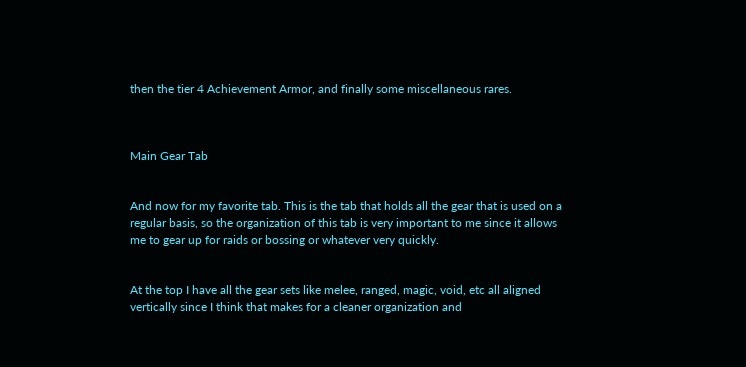then the tier 4 Achievement Armor, and finally some miscellaneous rares.



Main Gear Tab


And now for my favorite tab. This is the tab that holds all the gear that is used on a regular basis, so the organization of this tab is very important to me since it allows me to gear up for raids or bossing or whatever very quickly.


At the top I have all the gear sets like melee, ranged, magic, void, etc all aligned vertically since I think that makes for a cleaner organization and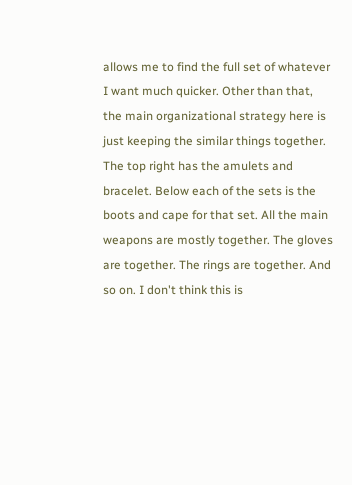allows me to find the full set of whatever I want much quicker. Other than that, the main organizational strategy here is just keeping the similar things together. The top right has the amulets and bracelet. Below each of the sets is the boots and cape for that set. All the main weapons are mostly together. The gloves are together. The rings are together. And so on. I don't think this is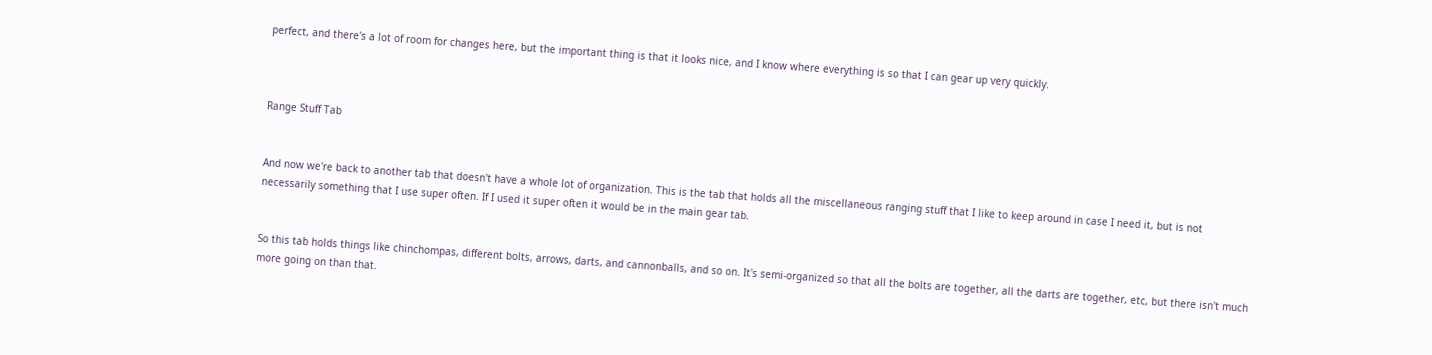perfect, and there's a lot of room for changes here, but the important thing is that it looks nice, and I know where everything is so that I can gear up very quickly.



Range Stuff Tab


And now we're back to another tab that doesn't have a whole lot of organization. This is the tab that holds all the miscellaneous ranging stuff that I like to keep around in case I need it, but is not necessarily something that I use super often. If I used it super often it would be in the main gear tab.


So this tab holds things like chinchompas, different bolts, arrows, darts, and cannonballs, and so on. It's semi-organized so that all the bolts are together, all the darts are together, etc, but there isn't much more going on than that.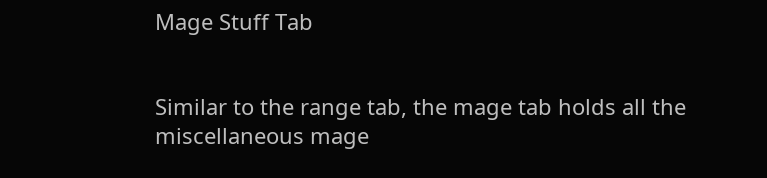Mage Stuff Tab


Similar to the range tab, the mage tab holds all the miscellaneous mage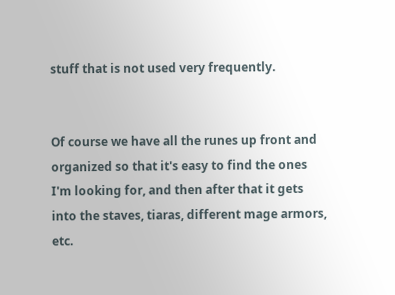stuff that is not used very frequently.


Of course we have all the runes up front and organized so that it's easy to find the ones I'm looking for, and then after that it gets into the staves, tiaras, different mage armors, etc.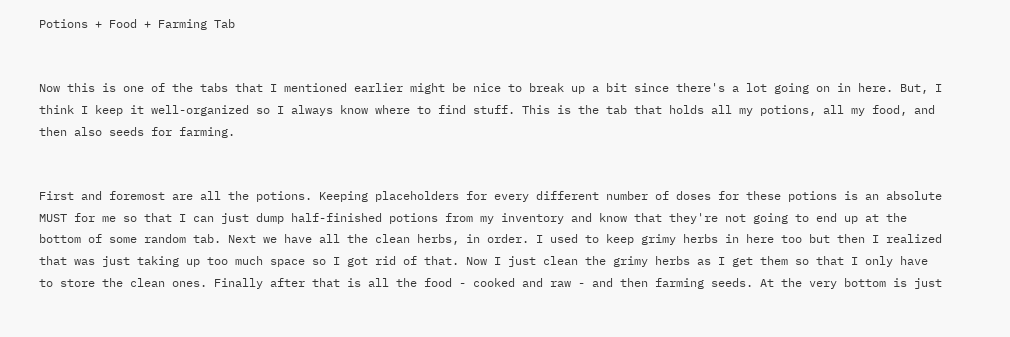Potions + Food + Farming Tab


Now this is one of the tabs that I mentioned earlier might be nice to break up a bit since there's a lot going on in here. But, I think I keep it well-organized so I always know where to find stuff. This is the tab that holds all my potions, all my food, and then also seeds for farming.


First and foremost are all the potions. Keeping placeholders for every different number of doses for these potions is an absolute MUST for me so that I can just dump half-finished potions from my inventory and know that they're not going to end up at the bottom of some random tab. Next we have all the clean herbs, in order. I used to keep grimy herbs in here too but then I realized that was just taking up too much space so I got rid of that. Now I just clean the grimy herbs as I get them so that I only have to store the clean ones. Finally after that is all the food - cooked and raw - and then farming seeds. At the very bottom is just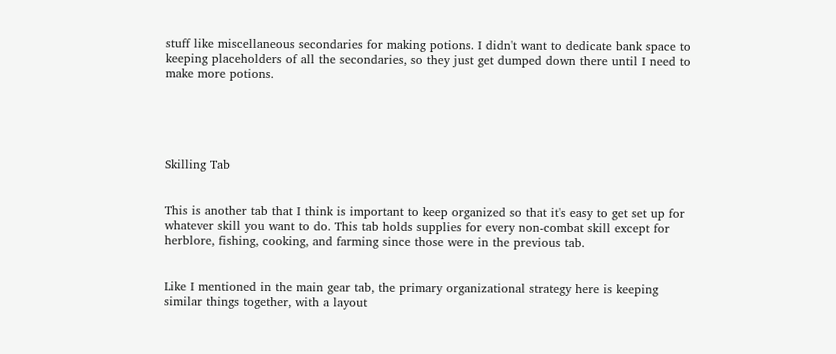stuff like miscellaneous secondaries for making potions. I didn't want to dedicate bank space to keeping placeholders of all the secondaries, so they just get dumped down there until I need to make more potions.





Skilling Tab


This is another tab that I think is important to keep organized so that it's easy to get set up for whatever skill you want to do. This tab holds supplies for every non-combat skill except for herblore, fishing, cooking, and farming since those were in the previous tab.


Like I mentioned in the main gear tab, the primary organizational strategy here is keeping similar things together, with a layout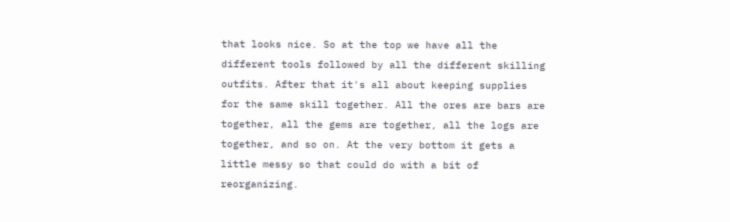that looks nice. So at the top we have all the different tools followed by all the different skilling outfits. After that it's all about keeping supplies for the same skill together. All the ores are bars are together, all the gems are together, all the logs are together, and so on. At the very bottom it gets a little messy so that could do with a bit of reorganizing.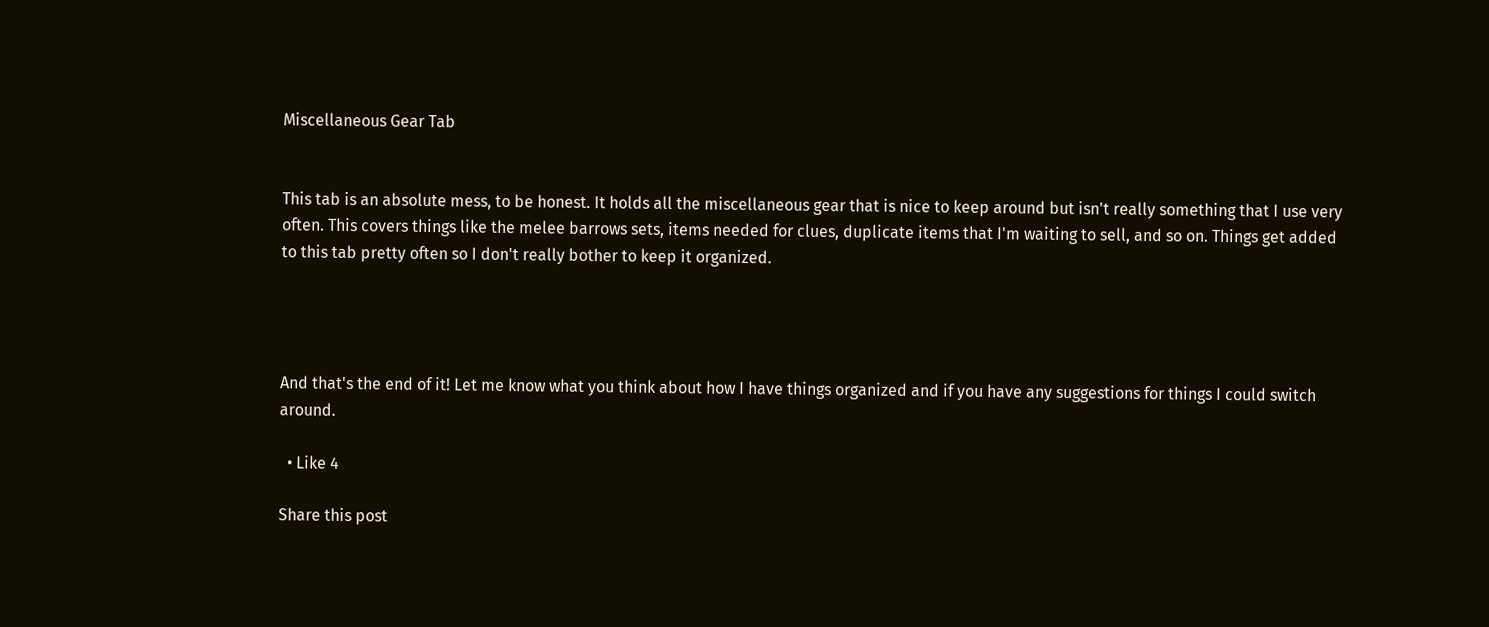Miscellaneous Gear Tab


This tab is an absolute mess, to be honest. It holds all the miscellaneous gear that is nice to keep around but isn't really something that I use very often. This covers things like the melee barrows sets, items needed for clues, duplicate items that I'm waiting to sell, and so on. Things get added to this tab pretty often so I don't really bother to keep it organized.




And that's the end of it! Let me know what you think about how I have things organized and if you have any suggestions for things I could switch around.

  • Like 4

Share this post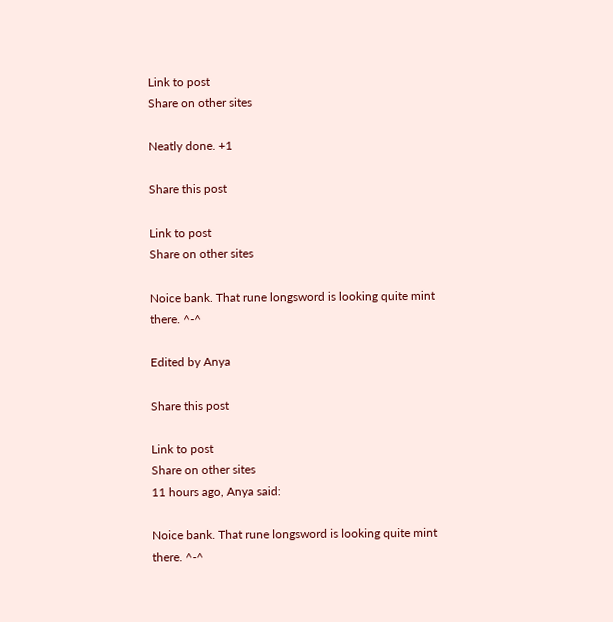Link to post
Share on other sites

Neatly done. +1

Share this post

Link to post
Share on other sites

Noice bank. That rune longsword is looking quite mint there. ^-^

Edited by Anya

Share this post

Link to post
Share on other sites
11 hours ago, Anya said:

Noice bank. That rune longsword is looking quite mint there. ^-^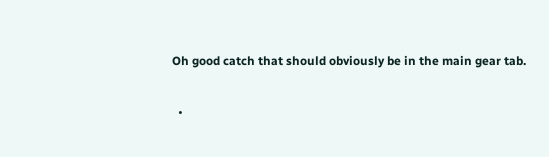Oh good catch that should obviously be in the main gear tab.

  •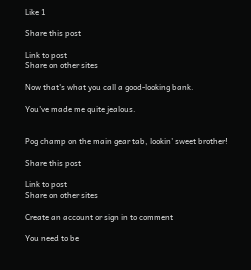Like 1

Share this post

Link to post
Share on other sites

Now that's what you call a good-looking bank.

You've made me quite jealous.


Pog champ on the main gear tab, lookin' sweet brother!

Share this post

Link to post
Share on other sites

Create an account or sign in to comment

You need to be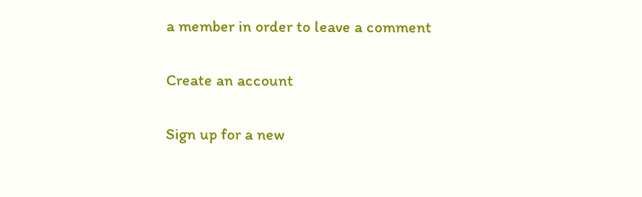a member in order to leave a comment

Create an account

Sign up for a new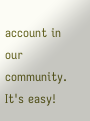account in our community. It's easy!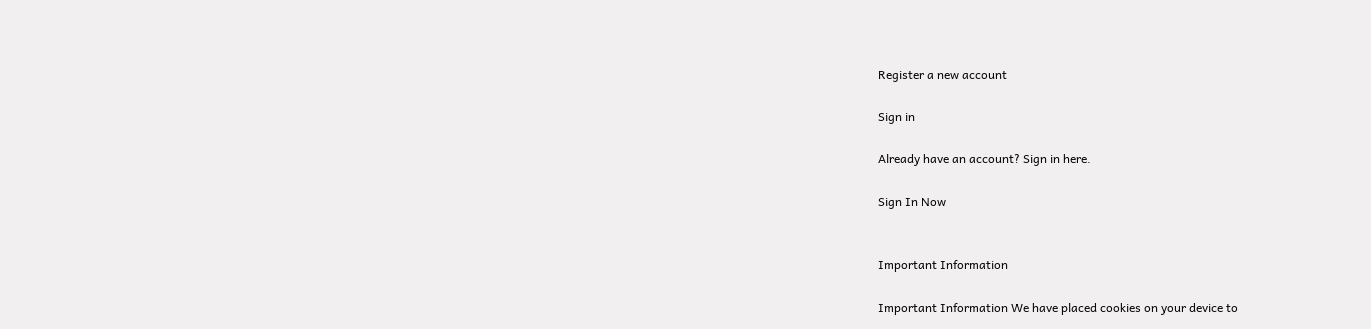Register a new account

Sign in

Already have an account? Sign in here.

Sign In Now


Important Information

Important Information We have placed cookies on your device to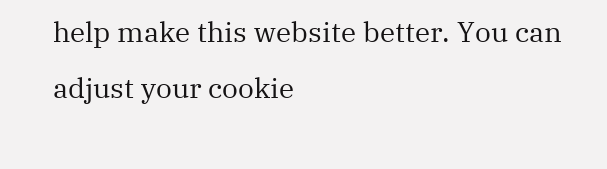help make this website better. You can adjust your cookie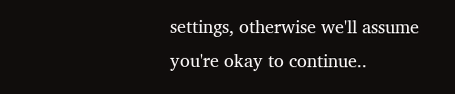settings, otherwise we'll assume you're okay to continue..